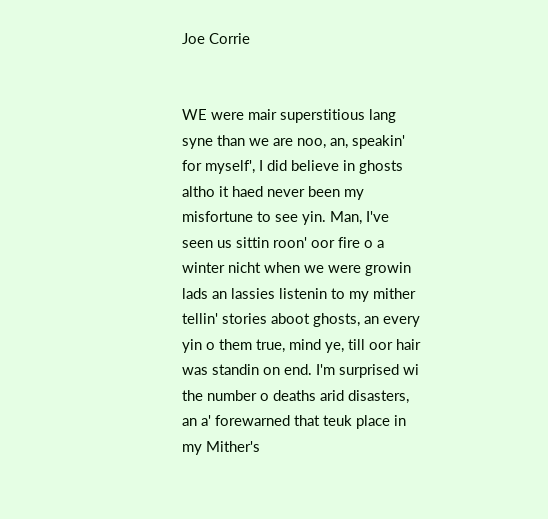Joe Corrie


WE were mair superstitious lang syne than we are noo, an, speakin' for myself', I did believe in ghosts altho it haed never been my misfortune to see yin. Man, I've seen us sittin roon' oor fire o a winter nicht when we were growin lads an lassies listenin to my mither tellin' stories aboot ghosts, an every yin o them true, mind ye, till oor hair was standin on end. I'm surprised wi the number o deaths arid disasters, an a' forewarned that teuk place in my Mither's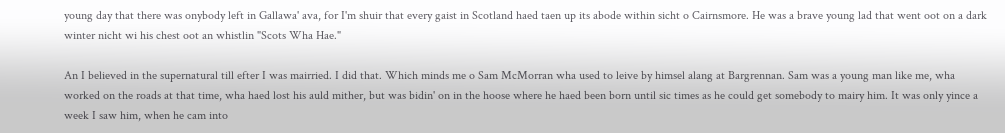young day that there was onybody left in Gallawa' ava, for I'm shuir that every gaist in Scotland haed taen up its abode within sicht o Cairnsmore. He was a brave young lad that went oot on a dark winter nicht wi his chest oot an whistlin "Scots Wha Hae."

An I believed in the supernatural till efter I was mairried. I did that. Which minds me o Sam McMorran wha used to leive by himsel alang at Bargrennan. Sam was a young man like me, wha worked on the roads at that time, wha haed lost his auld mither, but was bidin' on in the hoose where he haed been born until sic times as he could get somebody to mairy him. It was only yince a week I saw him, when he cam into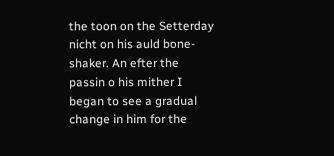the toon on the Setterday nicht on his auld bone-shaker. An efter the passin o his mither I began to see a gradual change in him for the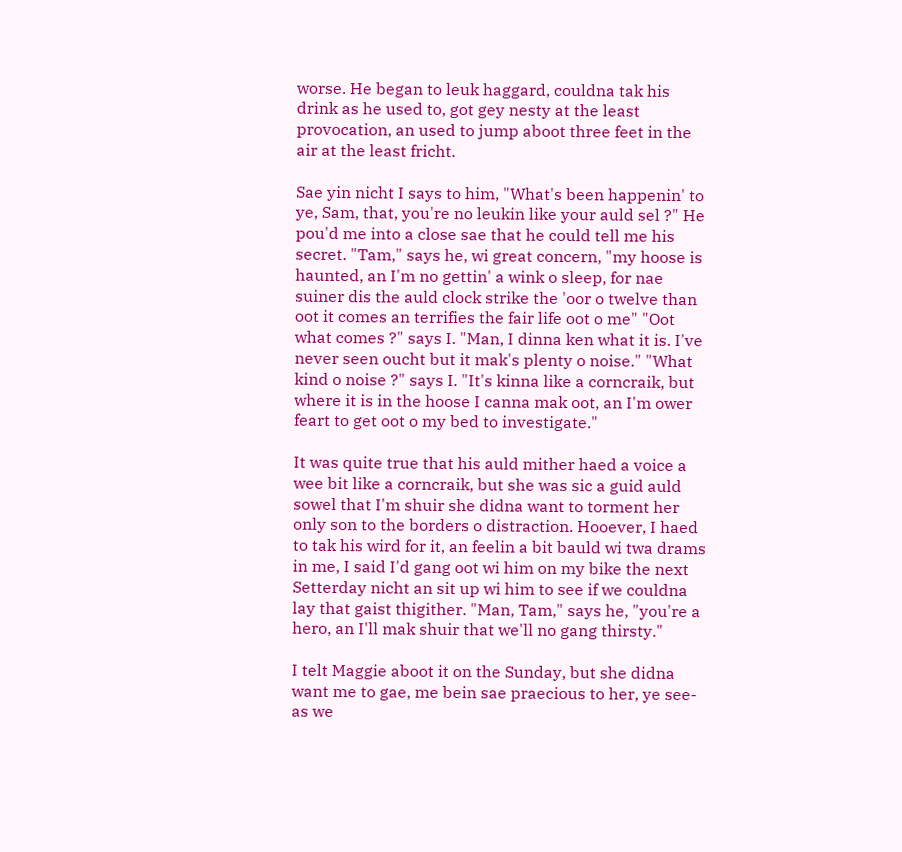worse. He began to leuk haggard, couldna tak his drink as he used to, got gey nesty at the least provocation, an used to jump aboot three feet in the air at the least fricht.

Sae yin nicht I says to him, "What's been happenin' to ye, Sam, that, you're no leukin like your auld sel ?" He pou'd me into a close sae that he could tell me his secret. "Tam," says he, wi great concern, "my hoose is haunted, an I'm no gettin' a wink o sleep, for nae suiner dis the auld clock strike the 'oor o twelve than oot it comes an terrifies the fair life oot o me" "Oot what comes ?" says I. "Man, I dinna ken what it is. I've never seen oucht but it mak's plenty o noise." "What kind o noise ?" says I. "It's kinna like a corncraik, but where it is in the hoose I canna mak oot, an I'm ower feart to get oot o my bed to investigate."

It was quite true that his auld mither haed a voice a wee bit like a corncraik, but she was sic a guid auld sowel that I'm shuir she didna want to torment her only son to the borders o distraction. Hooever, I haed to tak his wird for it, an feelin a bit bauld wi twa drams in me, I said I'd gang oot wi him on my bike the next Setterday nicht an sit up wi him to see if we couldna lay that gaist thigither. "Man, Tam," says he, "you're a hero, an I'll mak shuir that we'll no gang thirsty."

I telt Maggie aboot it on the Sunday, but she didna want me to gae, me bein sae praecious to her, ye see-as we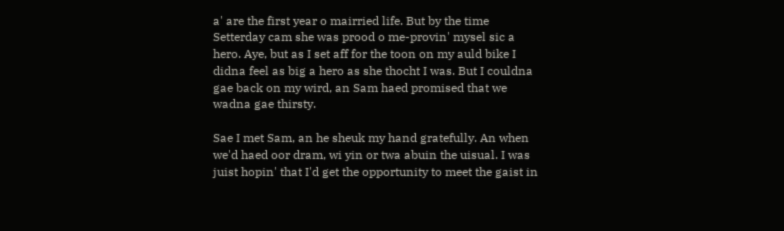a' are the first year o mairried life. But by the time Setterday cam she was prood o me-provin' mysel sic a hero. Aye, but as I set aff for the toon on my auld bike I didna feel as big a hero as she thocht I was. But I couldna gae back on my wird, an Sam haed promised that we wadna gae thirsty.

Sae I met Sam, an he sheuk my hand gratefully. An when we'd haed oor dram, wi yin or twa abuin the uisual. I was juist hopin' that I'd get the opportunity to meet the gaist in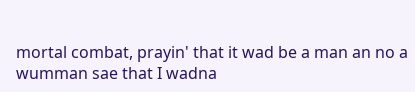mortal combat, prayin' that it wad be a man an no a wumman sae that I wadna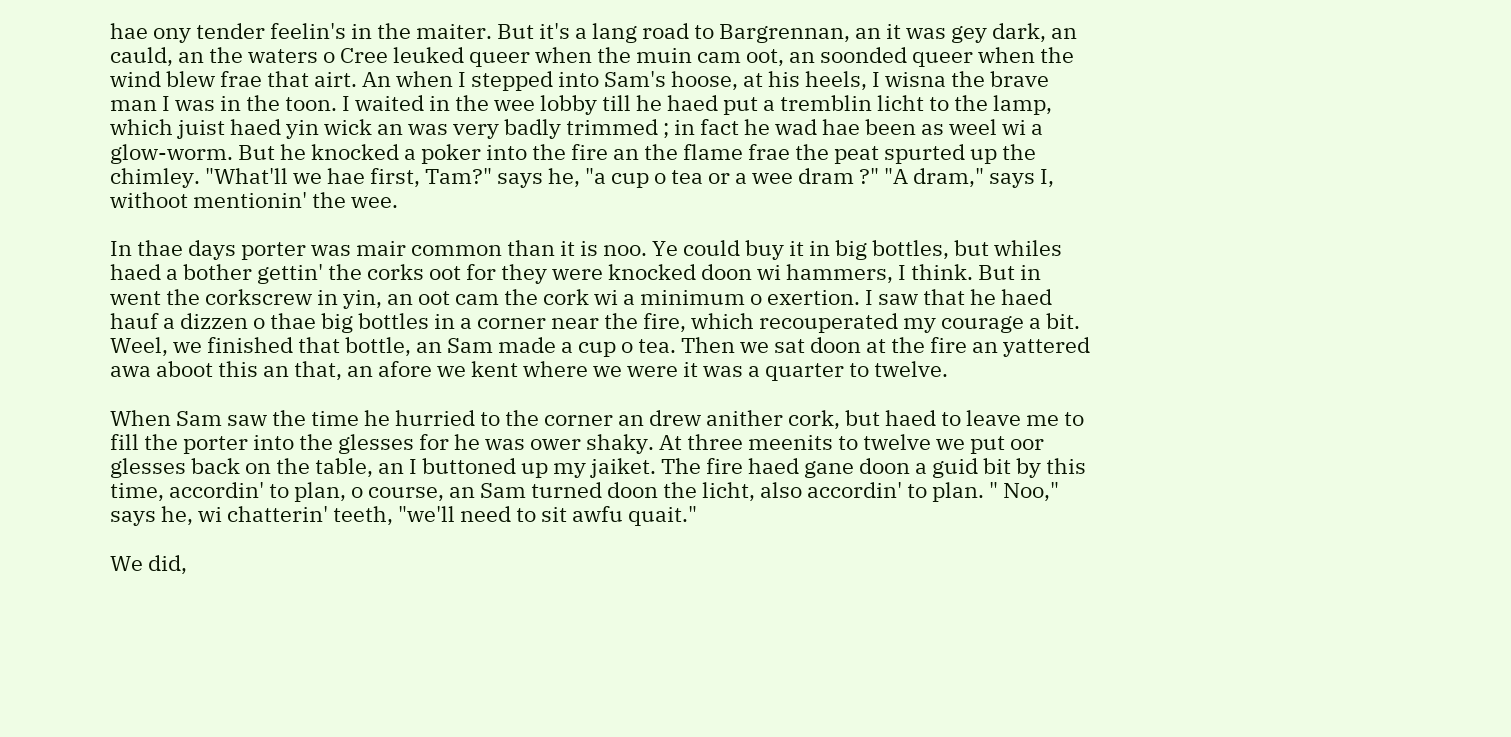hae ony tender feelin's in the maiter. But it's a lang road to Bargrennan, an it was gey dark, an cauld, an the waters o Cree leuked queer when the muin cam oot, an soonded queer when the wind blew frae that airt. An when I stepped into Sam's hoose, at his heels, I wisna the brave man I was in the toon. I waited in the wee lobby till he haed put a tremblin licht to the lamp, which juist haed yin wick an was very badly trimmed ; in fact he wad hae been as weel wi a glow-worm. But he knocked a poker into the fire an the flame frae the peat spurted up the chimley. "What'll we hae first, Tam?" says he, "a cup o tea or a wee dram ?" "A dram," says I, withoot mentionin' the wee.

In thae days porter was mair common than it is noo. Ye could buy it in big bottles, but whiles haed a bother gettin' the corks oot for they were knocked doon wi hammers, I think. But in went the corkscrew in yin, an oot cam the cork wi a minimum o exertion. I saw that he haed hauf a dizzen o thae big bottles in a corner near the fire, which recouperated my courage a bit. Weel, we finished that bottle, an Sam made a cup o tea. Then we sat doon at the fire an yattered awa aboot this an that, an afore we kent where we were it was a quarter to twelve.

When Sam saw the time he hurried to the corner an drew anither cork, but haed to leave me to fill the porter into the glesses for he was ower shaky. At three meenits to twelve we put oor glesses back on the table, an I buttoned up my jaiket. The fire haed gane doon a guid bit by this time, accordin' to plan, o course, an Sam turned doon the licht, also accordin' to plan. " Noo," says he, wi chatterin' teeth, "we'll need to sit awfu quait."

We did,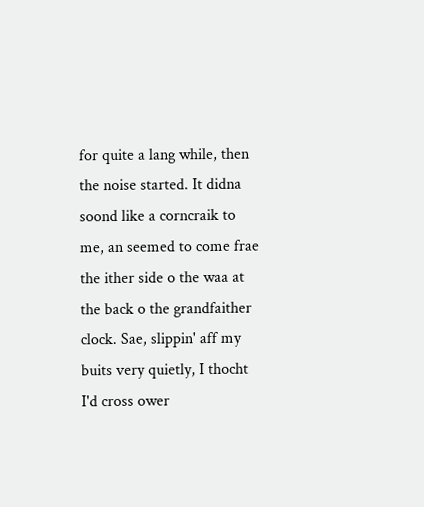for quite a lang while, then the noise started. It didna soond like a corncraik to me, an seemed to come frae the ither side o the waa at the back o the grandfaither clock. Sae, slippin' aff my buits very quietly, I thocht I'd cross ower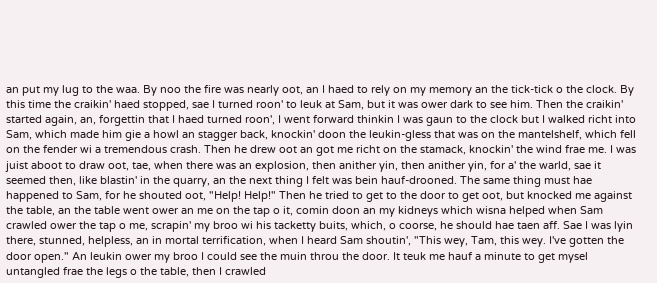an put my lug to the waa. By noo the fire was nearly oot, an I haed to rely on my memory an the tick-tick o the clock. By this time the craikin' haed stopped, sae I turned roon' to leuk at Sam, but it was ower dark to see him. Then the craikin' started again, an, forgettin that I haed turned roon', I went forward thinkin I was gaun to the clock but I walked richt into Sam, which made him gie a howl an stagger back, knockin' doon the leukin-gless that was on the mantelshelf, which fell on the fender wi a tremendous crash. Then he drew oot an got me richt on the stamack, knockin' the wind frae me. I was juist aboot to draw oot, tae, when there was an explosion, then anither yin, then anither yin, for a' the warld, sae it seemed then, like blastin' in the quarry, an the next thing I felt was bein hauf-drooned. The same thing must hae happened to Sam, for he shouted oot, "Help! Help!" Then he tried to get to the door to get oot, but knocked me against the table, an the table went ower an me on the tap o it, comin doon an my kidneys which wisna helped when Sam crawled ower the tap o me, scrapin' my broo wi his tacketty buits, which, o coorse, he should hae taen aff. Sae I was lyin there, stunned, helpless, an in mortal terrification, when I heard Sam shoutin', "This wey, Tam, this wey. I've gotten the door open." An leukin ower my broo I could see the muin throu the door. It teuk me hauf a minute to get mysel untangled frae the legs o the table, then I crawled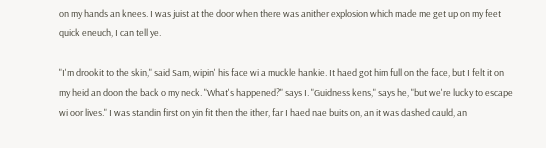on my hands an knees. I was juist at the door when there was anither explosion which made me get up on my feet quick eneuch, I can tell ye.

"I'm drookit to the skin," said Sam, wipin' his face wi a muckle hankie. It haed got him full on the face, but I felt it on my heid an doon the back o my neck. "What's happened?" says I. "Guidness kens," says he, "but we're lucky to escape wi oor lives." I was standin first on yin fit then the ither, far I haed nae buits on, an it was dashed cauld, an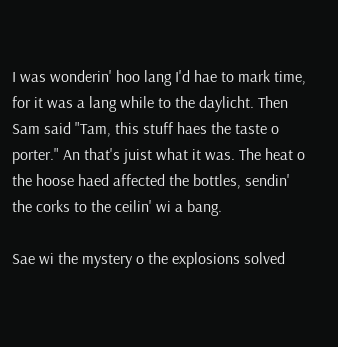I was wonderin' hoo lang I'd hae to mark time, for it was a lang while to the daylicht. Then Sam said "Tam, this stuff haes the taste o porter." An that's juist what it was. The heat o the hoose haed affected the bottles, sendin' the corks to the ceilin' wi a bang.

Sae wi the mystery o the explosions solved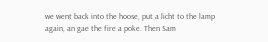we went back into the hoose, put a licht to the lamp again, an gae the fire a poke. Then Sam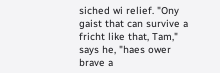siched wi relief. "Ony gaist that can survive a fricht like that, Tam," says he, "haes ower brave a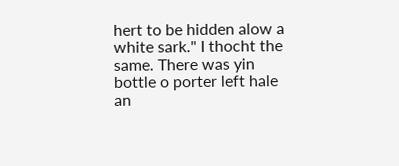hert to be hidden alow a white sark." I thocht the same. There was yin bottle o porter left hale an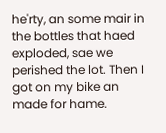he'rty, an some mair in the bottles that haed exploded, sae we perished the lot. Then I got on my bike an made for hame.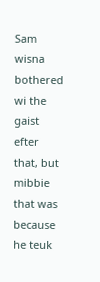Sam wisna bothered wi the gaist efter that, but mibbie that was because he teuk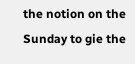the notion on the Sunday to gie the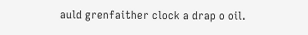auld grenfaither clock a drap o oil.